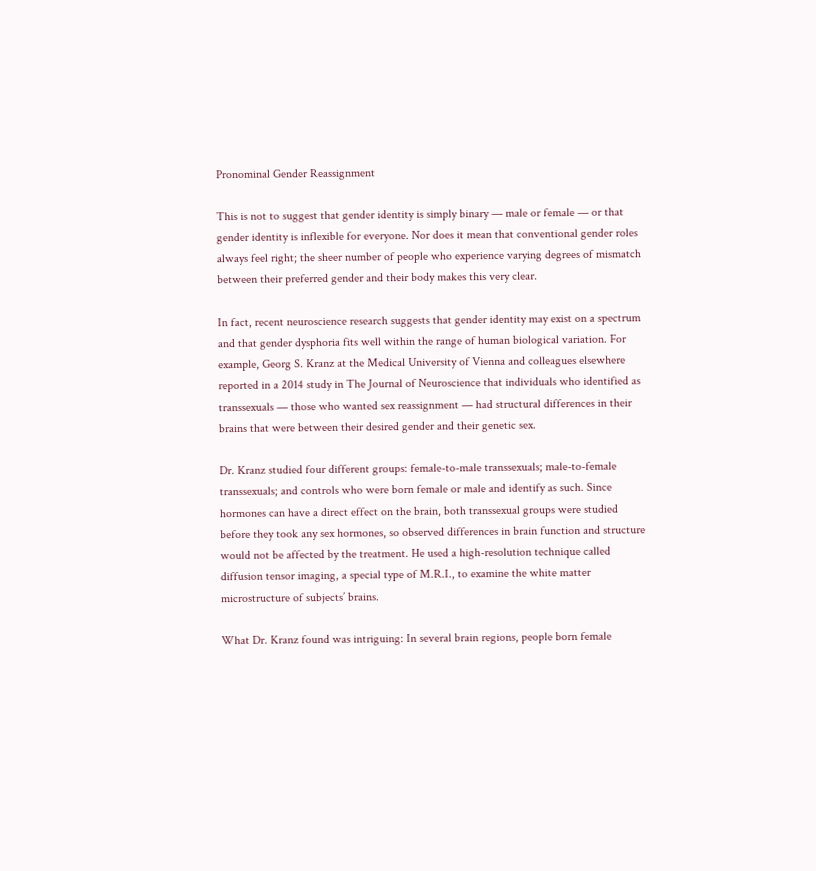Pronominal Gender Reassignment

This is not to suggest that gender identity is simply binary — male or female — or that gender identity is inflexible for everyone. Nor does it mean that conventional gender roles always feel right; the sheer number of people who experience varying degrees of mismatch between their preferred gender and their body makes this very clear.

In fact, recent neuroscience research suggests that gender identity may exist on a spectrum and that gender dysphoria fits well within the range of human biological variation. For example, Georg S. Kranz at the Medical University of Vienna and colleagues elsewhere reported in a 2014 study in The Journal of Neuroscience that individuals who identified as transsexuals — those who wanted sex reassignment — had structural differences in their brains that were between their desired gender and their genetic sex.

Dr. Kranz studied four different groups: female-to-male transsexuals; male-to-female transsexuals; and controls who were born female or male and identify as such. Since hormones can have a direct effect on the brain, both transsexual groups were studied before they took any sex hormones, so observed differences in brain function and structure would not be affected by the treatment. He used a high-resolution technique called diffusion tensor imaging, a special type of M.R.I., to examine the white matter microstructure of subjects’ brains.

What Dr. Kranz found was intriguing: In several brain regions, people born female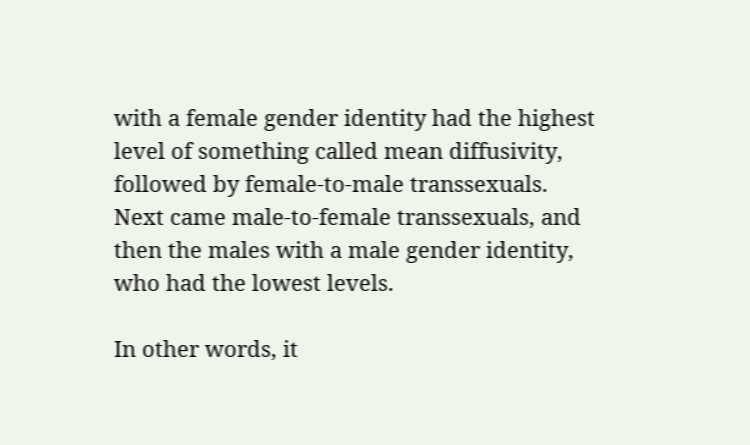with a female gender identity had the highest level of something called mean diffusivity, followed by female-to-male transsexuals. Next came male-to-female transsexuals, and then the males with a male gender identity, who had the lowest levels.

In other words, it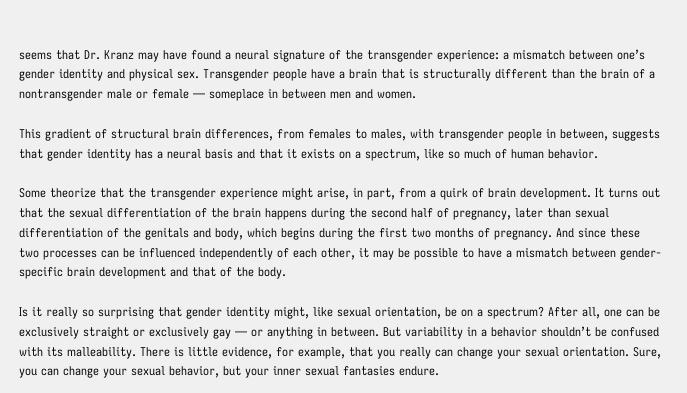seems that Dr. Kranz may have found a neural signature of the transgender experience: a mismatch between one’s gender identity and physical sex. Transgender people have a brain that is structurally different than the brain of a nontransgender male or female — someplace in between men and women.

This gradient of structural brain differences, from females to males, with transgender people in between, suggests that gender identity has a neural basis and that it exists on a spectrum, like so much of human behavior.

Some theorize that the transgender experience might arise, in part, from a quirk of brain development. It turns out that the sexual differentiation of the brain happens during the second half of pregnancy, later than sexual differentiation of the genitals and body, which begins during the first two months of pregnancy. And since these two processes can be influenced independently of each other, it may be possible to have a mismatch between gender-specific brain development and that of the body.

Is it really so surprising that gender identity might, like sexual orientation, be on a spectrum? After all, one can be exclusively straight or exclusively gay — or anything in between. But variability in a behavior shouldn’t be confused with its malleability. There is little evidence, for example, that you really can change your sexual orientation. Sure, you can change your sexual behavior, but your inner sexual fantasies endure.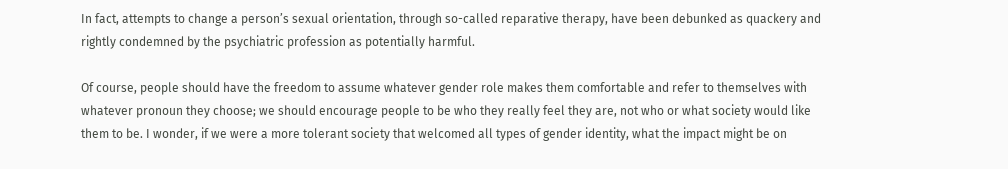In fact, attempts to change a person’s sexual orientation, through so-called reparative therapy, have been debunked as quackery and rightly condemned by the psychiatric profession as potentially harmful.

Of course, people should have the freedom to assume whatever gender role makes them comfortable and refer to themselves with whatever pronoun they choose; we should encourage people to be who they really feel they are, not who or what society would like them to be. I wonder, if we were a more tolerant society that welcomed all types of gender identity, what the impact might be on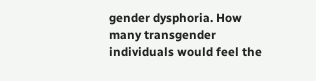gender dysphoria. How many transgender individuals would feel the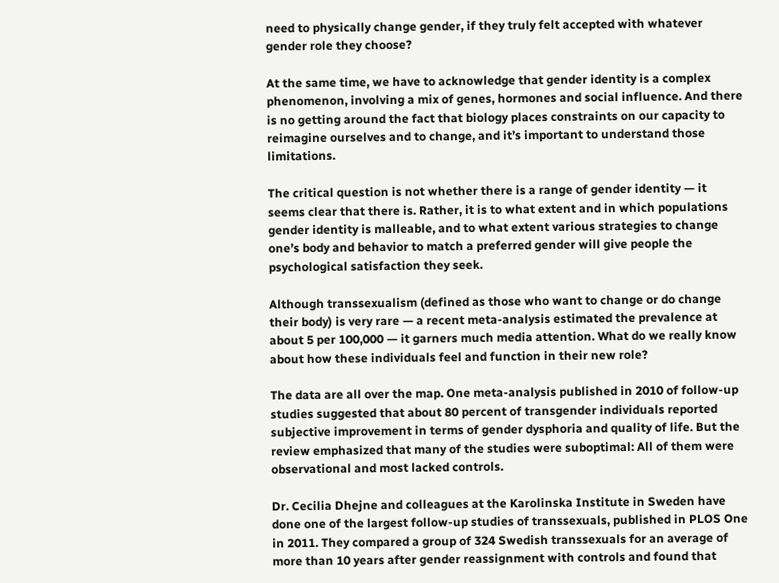need to physically change gender, if they truly felt accepted with whatever gender role they choose?

At the same time, we have to acknowledge that gender identity is a complex phenomenon, involving a mix of genes, hormones and social influence. And there is no getting around the fact that biology places constraints on our capacity to reimagine ourselves and to change, and it’s important to understand those limitations.

The critical question is not whether there is a range of gender identity — it seems clear that there is. Rather, it is to what extent and in which populations gender identity is malleable, and to what extent various strategies to change one’s body and behavior to match a preferred gender will give people the psychological satisfaction they seek.

Although transsexualism (defined as those who want to change or do change their body) is very rare — a recent meta-analysis estimated the prevalence at about 5 per 100,000 — it garners much media attention. What do we really know about how these individuals feel and function in their new role?

The data are all over the map. One meta-analysis published in 2010 of follow-up studies suggested that about 80 percent of transgender individuals reported subjective improvement in terms of gender dysphoria and quality of life. But the review emphasized that many of the studies were suboptimal: All of them were observational and most lacked controls.

Dr. Cecilia Dhejne and colleagues at the Karolinska Institute in Sweden have done one of the largest follow-up studies of transsexuals, published in PLOS One in 2011. They compared a group of 324 Swedish transsexuals for an average of more than 10 years after gender reassignment with controls and found that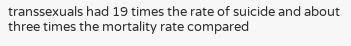transsexuals had 19 times the rate of suicide and about three times the mortality rate compared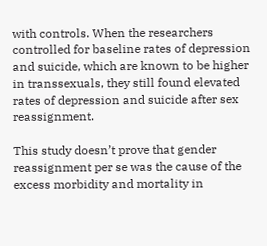with controls. When the researchers controlled for baseline rates of depression and suicide, which are known to be higher in transsexuals, they still found elevated rates of depression and suicide after sex reassignment.

This study doesn’t prove that gender reassignment per se was the cause of the excess morbidity and mortality in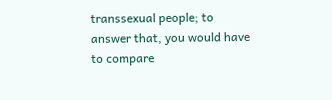transsexual people; to answer that, you would have to compare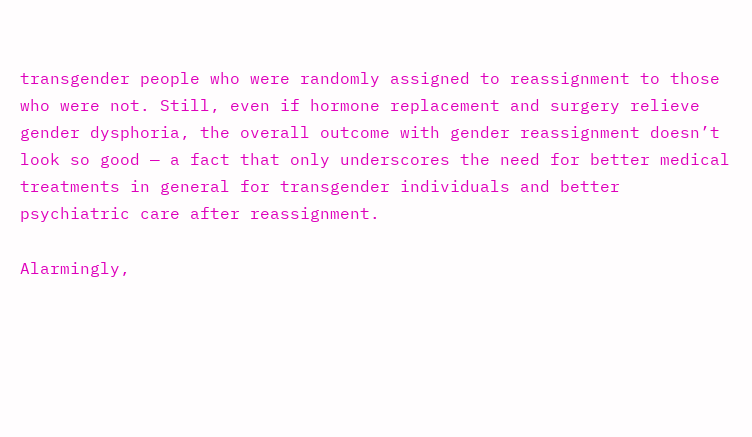transgender people who were randomly assigned to reassignment to those who were not. Still, even if hormone replacement and surgery relieve gender dysphoria, the overall outcome with gender reassignment doesn’t look so good — a fact that only underscores the need for better medical treatments in general for transgender individuals and better psychiatric care after reassignment.

Alarmingly,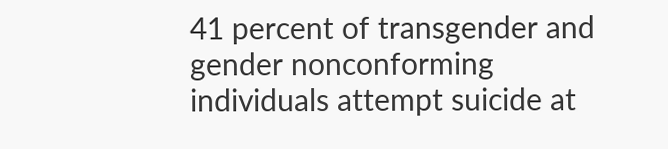41 percent of transgender and gender nonconforming individuals attempt suicide at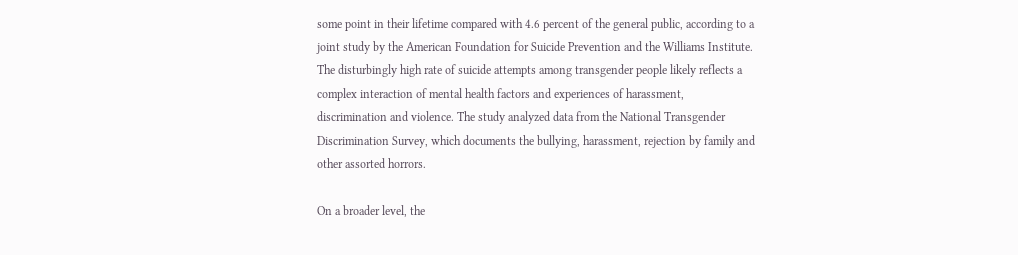some point in their lifetime compared with 4.6 percent of the general public, according to a joint study by the American Foundation for Suicide Prevention and the Williams Institute. The disturbingly high rate of suicide attempts among transgender people likely reflects a complex interaction of mental health factors and experiences of harassment, discrimination and violence. The study analyzed data from the National Transgender Discrimination Survey, which documents the bullying, harassment, rejection by family and other assorted horrors.

On a broader level, the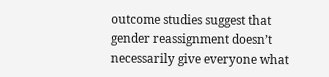outcome studies suggest that gender reassignment doesn’t necessarily give everyone what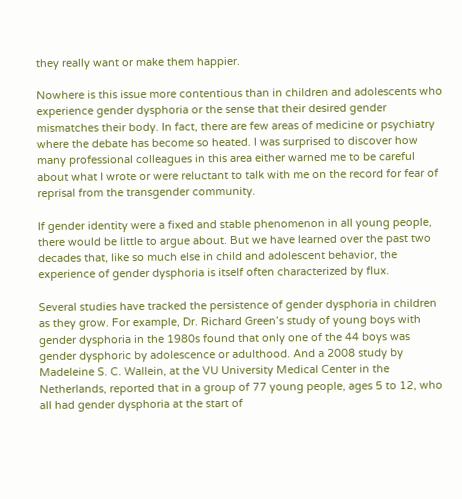they really want or make them happier.

Nowhere is this issue more contentious than in children and adolescents who experience gender dysphoria or the sense that their desired gender mismatches their body. In fact, there are few areas of medicine or psychiatry where the debate has become so heated. I was surprised to discover how many professional colleagues in this area either warned me to be careful about what I wrote or were reluctant to talk with me on the record for fear of reprisal from the transgender community.

If gender identity were a fixed and stable phenomenon in all young people, there would be little to argue about. But we have learned over the past two decades that, like so much else in child and adolescent behavior, the experience of gender dysphoria is itself often characterized by flux.

Several studies have tracked the persistence of gender dysphoria in children as they grow. For example, Dr. Richard Green’s study of young boys with gender dysphoria in the 1980s found that only one of the 44 boys was gender dysphoric by adolescence or adulthood. And a 2008 study by Madeleine S. C. Wallein, at the VU University Medical Center in the Netherlands, reported that in a group of 77 young people, ages 5 to 12, who all had gender dysphoria at the start of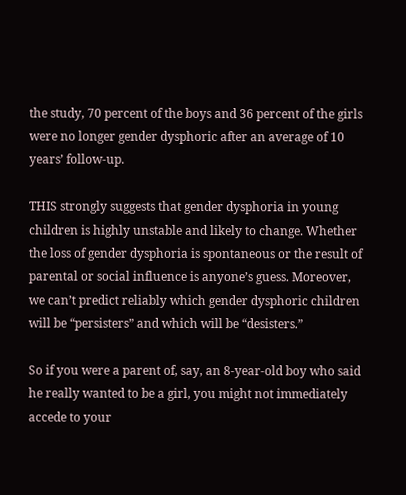the study, 70 percent of the boys and 36 percent of the girls were no longer gender dysphoric after an average of 10 years’ follow-up.

THIS strongly suggests that gender dysphoria in young children is highly unstable and likely to change. Whether the loss of gender dysphoria is spontaneous or the result of parental or social influence is anyone’s guess. Moreover, we can’t predict reliably which gender dysphoric children will be “persisters” and which will be “desisters.”

So if you were a parent of, say, an 8-year-old boy who said he really wanted to be a girl, you might not immediately accede to your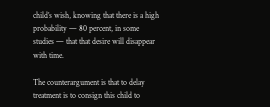child’s wish, knowing that there is a high probability — 80 percent, in some studies — that that desire will disappear with time.

The counterargument is that to delay treatment is to consign this child to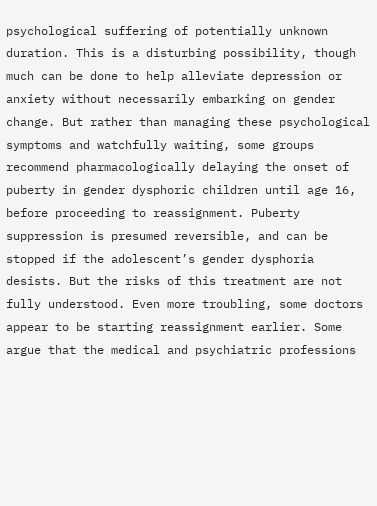psychological suffering of potentially unknown duration. This is a disturbing possibility, though much can be done to help alleviate depression or anxiety without necessarily embarking on gender change. But rather than managing these psychological symptoms and watchfully waiting, some groups recommend pharmacologically delaying the onset of puberty in gender dysphoric children until age 16, before proceeding to reassignment. Puberty suppression is presumed reversible, and can be stopped if the adolescent’s gender dysphoria desists. But the risks of this treatment are not fully understood. Even more troubling, some doctors appear to be starting reassignment earlier. Some argue that the medical and psychiatric professions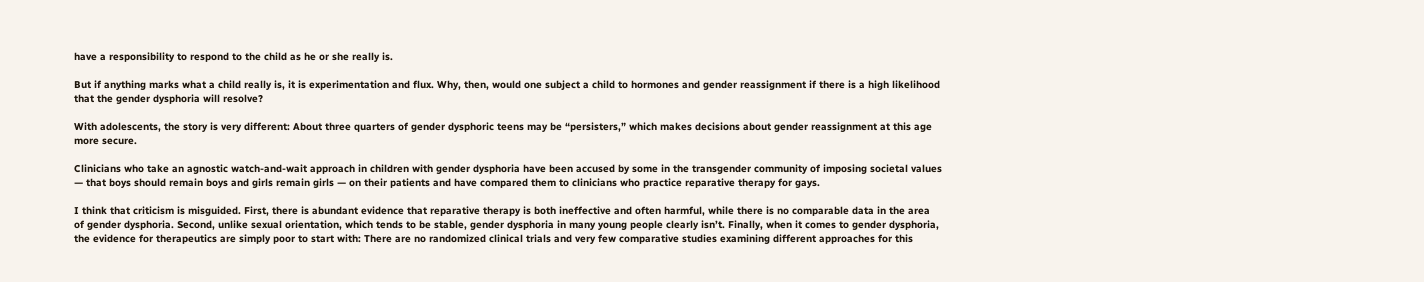have a responsibility to respond to the child as he or she really is.

But if anything marks what a child really is, it is experimentation and flux. Why, then, would one subject a child to hormones and gender reassignment if there is a high likelihood that the gender dysphoria will resolve?

With adolescents, the story is very different: About three quarters of gender dysphoric teens may be “persisters,” which makes decisions about gender reassignment at this age more secure.

Clinicians who take an agnostic watch-and-wait approach in children with gender dysphoria have been accused by some in the transgender community of imposing societal values — that boys should remain boys and girls remain girls — on their patients and have compared them to clinicians who practice reparative therapy for gays.

I think that criticism is misguided. First, there is abundant evidence that reparative therapy is both ineffective and often harmful, while there is no comparable data in the area of gender dysphoria. Second, unlike sexual orientation, which tends to be stable, gender dysphoria in many young people clearly isn’t. Finally, when it comes to gender dysphoria, the evidence for therapeutics are simply poor to start with: There are no randomized clinical trials and very few comparative studies examining different approaches for this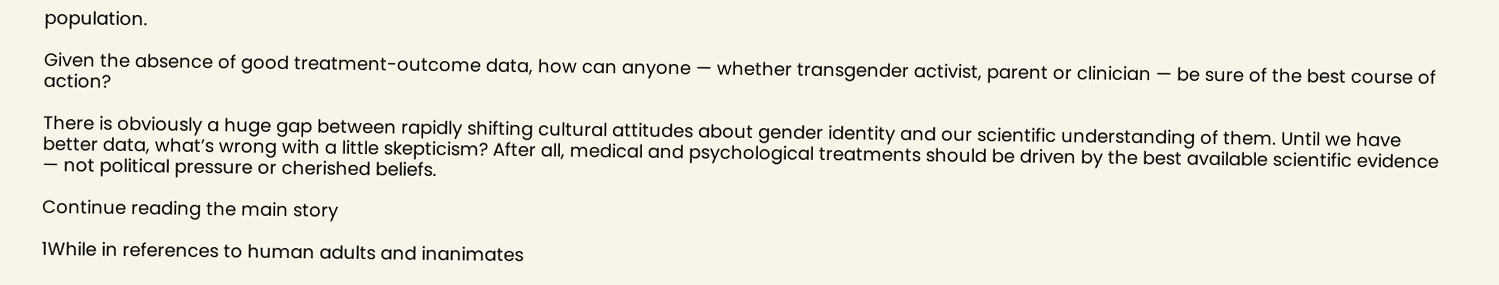population.

Given the absence of good treatment-outcome data, how can anyone — whether transgender activist, parent or clinician — be sure of the best course of action?

There is obviously a huge gap between rapidly shifting cultural attitudes about gender identity and our scientific understanding of them. Until we have better data, what’s wrong with a little skepticism? After all, medical and psychological treatments should be driven by the best available scientific evidence — not political pressure or cherished beliefs.

Continue reading the main story

1While in references to human adults and inanimates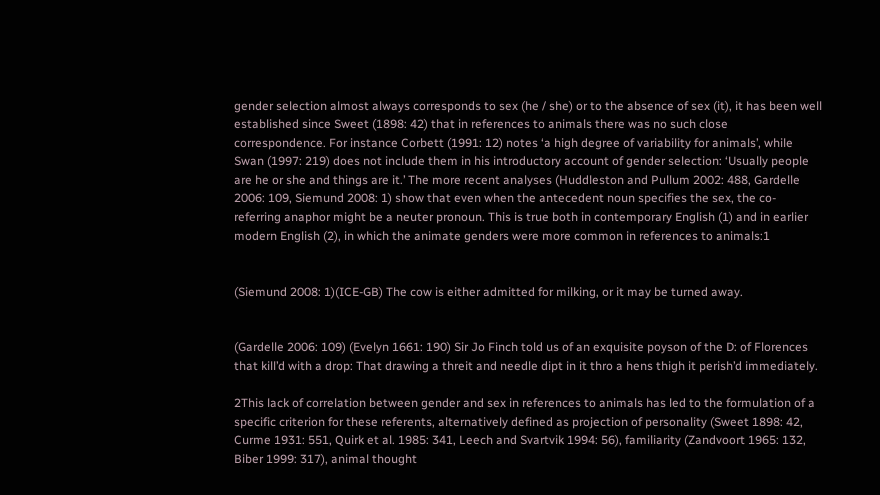gender selection almost always corresponds to sex (he / she) or to the absence of sex (it), it has been well established since Sweet (1898: 42) that in references to animals there was no such close correspondence. For instance Corbett (1991: 12) notes ‘a high degree of variability for animals’, while Swan (1997: 219) does not include them in his introductory account of gender selection: ‘Usually people are he or she and things are it.’ The more recent analyses (Huddleston and Pullum 2002: 488, Gardelle 2006: 109, Siemund 2008: 1) show that even when the antecedent noun specifies the sex, the co-referring anaphor might be a neuter pronoun. This is true both in contemporary English (1) and in earlier modern English (2), in which the animate genders were more common in references to animals:1


(Siemund 2008: 1)(ICE-GB) The cow is either admitted for milking, or it may be turned away.


(Gardelle 2006: 109) (Evelyn 1661: 190) Sir Jo Finch told us of an exquisite poyson of the D: of Florences that kill’d with a drop: That drawing a threit and needle dipt in it thro a hens thigh it perish’d immediately.

2This lack of correlation between gender and sex in references to animals has led to the formulation of a specific criterion for these referents, alternatively defined as projection of personality (Sweet 1898: 42, Curme 1931: 551, Quirk et al. 1985: 341, Leech and Svartvik 1994: 56), familiarity (Zandvoort 1965: 132, Biber 1999: 317), animal thought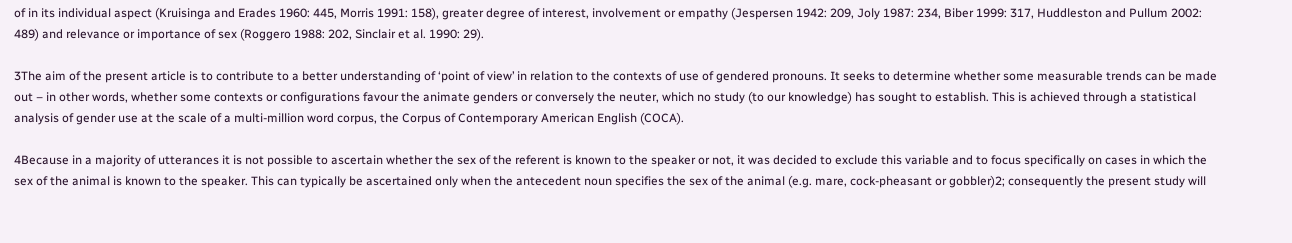of in its individual aspect (Kruisinga and Erades 1960: 445, Morris 1991: 158), greater degree of interest, involvement or empathy (Jespersen 1942: 209, Joly 1987: 234, Biber 1999: 317, Huddleston and Pullum 2002: 489) and relevance or importance of sex (Roggero 1988: 202, Sinclair et al. 1990: 29).

3The aim of the present article is to contribute to a better understanding of ‘point of view’ in relation to the contexts of use of gendered pronouns. It seeks to determine whether some measurable trends can be made out – in other words, whether some contexts or configurations favour the animate genders or conversely the neuter, which no study (to our knowledge) has sought to establish. This is achieved through a statistical analysis of gender use at the scale of a multi-million word corpus, the Corpus of Contemporary American English (COCA).

4Because in a majority of utterances it is not possible to ascertain whether the sex of the referent is known to the speaker or not, it was decided to exclude this variable and to focus specifically on cases in which the sex of the animal is known to the speaker. This can typically be ascertained only when the antecedent noun specifies the sex of the animal (e.g. mare, cock-pheasant or gobbler)2; consequently the present study will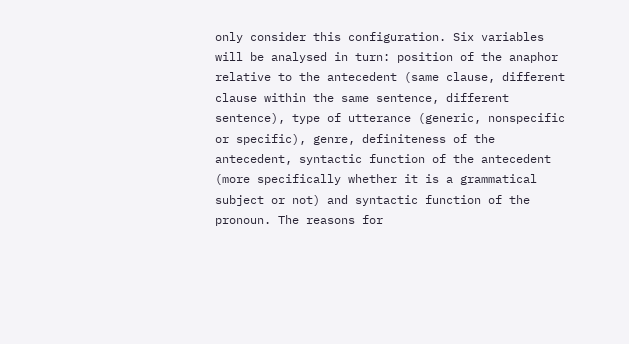only consider this configuration. Six variables will be analysed in turn: position of the anaphor relative to the antecedent (same clause, different clause within the same sentence, different sentence), type of utterance (generic, nonspecific or specific), genre, definiteness of the antecedent, syntactic function of the antecedent (more specifically whether it is a grammatical subject or not) and syntactic function of the pronoun. The reasons for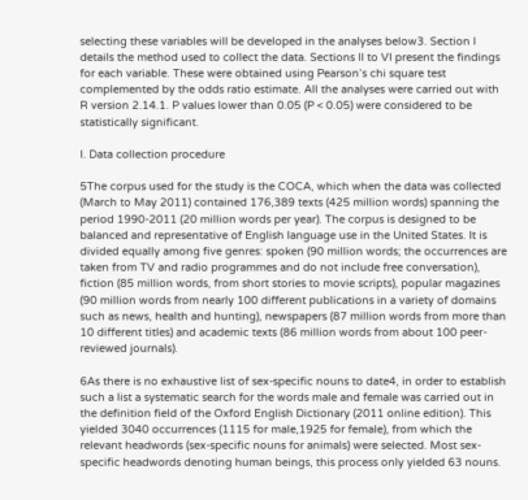selecting these variables will be developed in the analyses below3. Section I details the method used to collect the data. Sections II to VI present the findings for each variable. These were obtained using Pearson’s chi square test complemented by the odds ratio estimate. All the analyses were carried out with R version 2.14.1. P values lower than 0.05 (P < 0.05) were considered to be statistically significant.

I. Data collection procedure

5The corpus used for the study is the COCA, which when the data was collected (March to May 2011) contained 176,389 texts (425 million words) spanning the period 1990-2011 (20 million words per year). The corpus is designed to be balanced and representative of English language use in the United States. It is divided equally among five genres: spoken (90 million words; the occurrences are taken from TV and radio programmes and do not include free conversation), fiction (85 million words, from short stories to movie scripts), popular magazines (90 million words from nearly 100 different publications in a variety of domains such as news, health and hunting), newspapers (87 million words from more than 10 different titles) and academic texts (86 million words from about 100 peer-reviewed journals).

6As there is no exhaustive list of sex-specific nouns to date4, in order to establish such a list a systematic search for the words male and female was carried out in the definition field of the Oxford English Dictionary (2011 online edition). This yielded 3040 occurrences (1115 for male,1925 for female), from which the relevant headwords (sex-specific nouns for animals) were selected. Most sex-specific headwords denoting human beings, this process only yielded 63 nouns.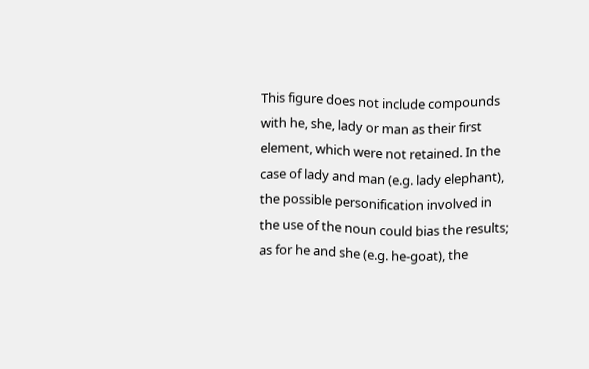This figure does not include compounds with he, she, lady or man as their first element, which were not retained. In the case of lady and man (e.g. lady elephant), the possible personification involved in the use of the noun could bias the results; as for he and she (e.g. he-goat), the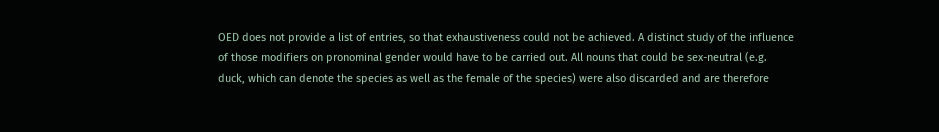OED does not provide a list of entries, so that exhaustiveness could not be achieved. A distinct study of the influence of those modifiers on pronominal gender would have to be carried out. All nouns that could be sex-neutral (e.g. duck, which can denote the species as well as the female of the species) were also discarded and are therefore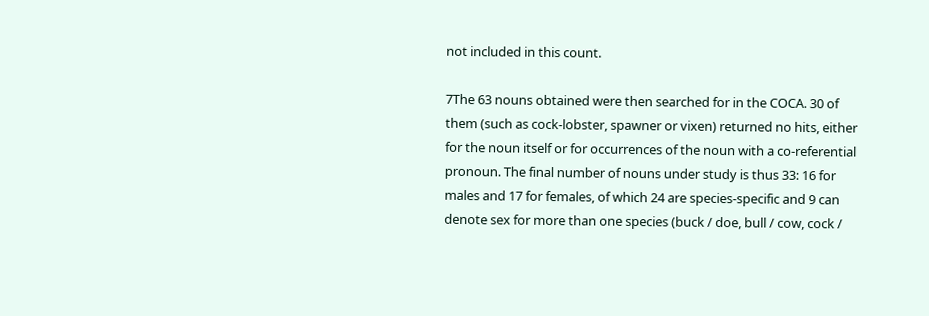not included in this count.

7The 63 nouns obtained were then searched for in the COCA. 30 of them (such as cock-lobster, spawner or vixen) returned no hits, either for the noun itself or for occurrences of the noun with a co-referential pronoun. The final number of nouns under study is thus 33: 16 for males and 17 for females, of which 24 are species-specific and 9 can denote sex for more than one species (buck / doe, bull / cow, cock /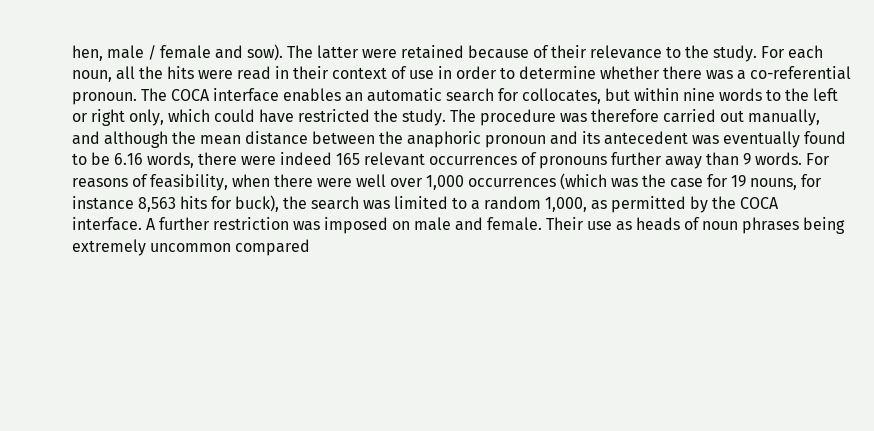hen, male / female and sow). The latter were retained because of their relevance to the study. For each noun, all the hits were read in their context of use in order to determine whether there was a co-referential pronoun. The COCA interface enables an automatic search for collocates, but within nine words to the left or right only, which could have restricted the study. The procedure was therefore carried out manually, and although the mean distance between the anaphoric pronoun and its antecedent was eventually found to be 6.16 words, there were indeed 165 relevant occurrences of pronouns further away than 9 words. For reasons of feasibility, when there were well over 1,000 occurrences (which was the case for 19 nouns, for instance 8,563 hits for buck), the search was limited to a random 1,000, as permitted by the COCA interface. A further restriction was imposed on male and female. Their use as heads of noun phrases being extremely uncommon compared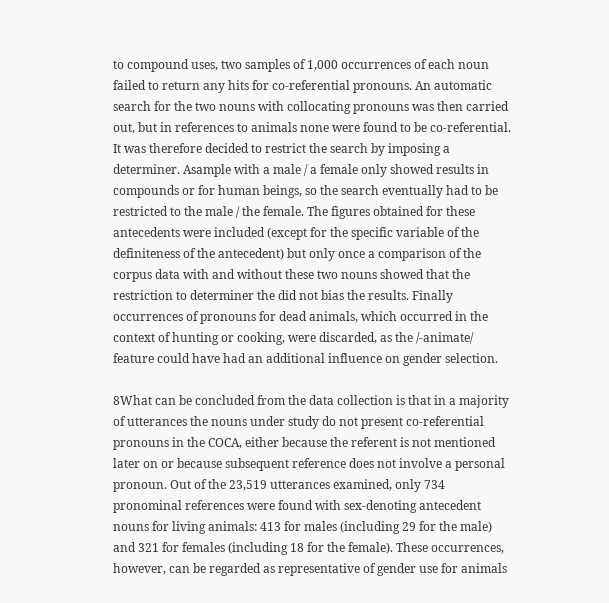to compound uses, two samples of 1,000 occurrences of each noun failed to return any hits for co-referential pronouns. An automatic search for the two nouns with collocating pronouns was then carried out, but in references to animals none were found to be co-referential. It was therefore decided to restrict the search by imposing a determiner. Asample with a male / a female only showed results in compounds or for human beings, so the search eventually had to be restricted to the male / the female. The figures obtained for these antecedents were included (except for the specific variable of the definiteness of the antecedent) but only once a comparison of the corpus data with and without these two nouns showed that the restriction to determiner the did not bias the results. Finally occurrences of pronouns for dead animals, which occurred in the context of hunting or cooking, were discarded, as the /-animate/ feature could have had an additional influence on gender selection.

8What can be concluded from the data collection is that in a majority of utterances the nouns under study do not present co-referential pronouns in the COCA, either because the referent is not mentioned later on or because subsequent reference does not involve a personal pronoun. Out of the 23,519 utterances examined, only 734 pronominal references were found with sex-denoting antecedent nouns for living animals: 413 for males (including 29 for the male) and 321 for females (including 18 for the female). These occurrences, however, can be regarded as representative of gender use for animals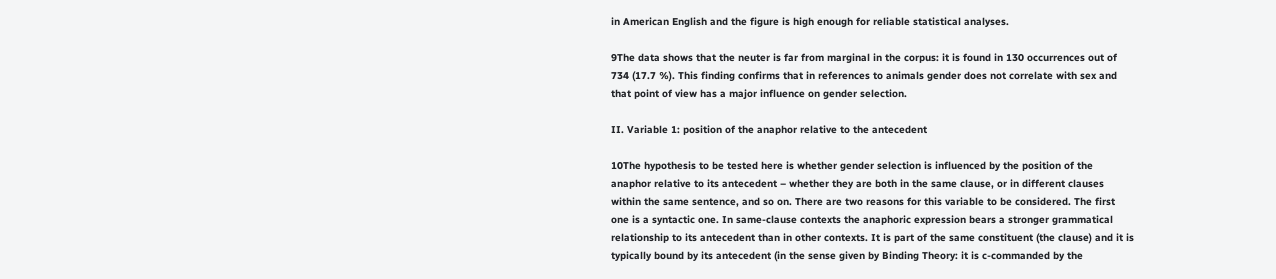in American English and the figure is high enough for reliable statistical analyses.

9The data shows that the neuter is far from marginal in the corpus: it is found in 130 occurrences out of 734 (17.7 %). This finding confirms that in references to animals gender does not correlate with sex and that point of view has a major influence on gender selection.

II. Variable 1: position of the anaphor relative to the antecedent

10The hypothesis to be tested here is whether gender selection is influenced by the position of the anaphor relative to its antecedent – whether they are both in the same clause, or in different clauses within the same sentence, and so on. There are two reasons for this variable to be considered. The first one is a syntactic one. In same-clause contexts the anaphoric expression bears a stronger grammatical relationship to its antecedent than in other contexts. It is part of the same constituent (the clause) and it is typically bound by its antecedent (in the sense given by Binding Theory: it is c-commanded by the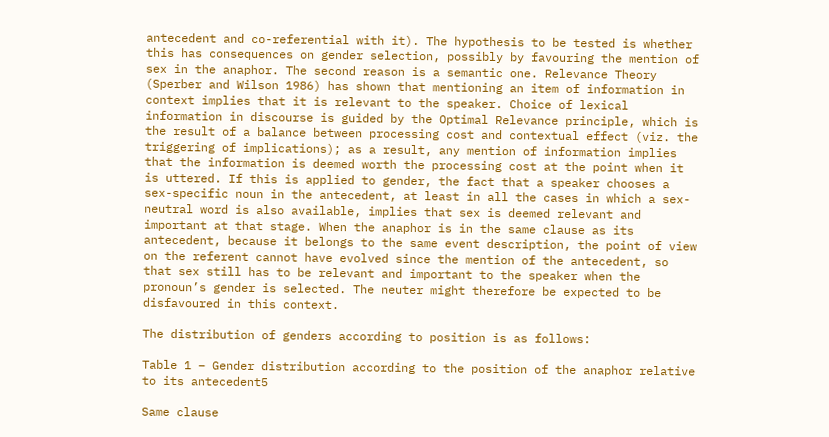antecedent and co-referential with it). The hypothesis to be tested is whether this has consequences on gender selection, possibly by favouring the mention of sex in the anaphor. The second reason is a semantic one. Relevance Theory (Sperber and Wilson 1986) has shown that mentioning an item of information in context implies that it is relevant to the speaker. Choice of lexical information in discourse is guided by the Optimal Relevance principle, which is the result of a balance between processing cost and contextual effect (viz. the triggering of implications); as a result, any mention of information implies that the information is deemed worth the processing cost at the point when it is uttered. If this is applied to gender, the fact that a speaker chooses a sex-specific noun in the antecedent, at least in all the cases in which a sex-neutral word is also available, implies that sex is deemed relevant and important at that stage. When the anaphor is in the same clause as its antecedent, because it belongs to the same event description, the point of view on the referent cannot have evolved since the mention of the antecedent, so that sex still has to be relevant and important to the speaker when the pronoun’s gender is selected. The neuter might therefore be expected to be disfavoured in this context.

The distribution of genders according to position is as follows:

Table 1 – Gender distribution according to the position of the anaphor relative to its antecedent5

Same clause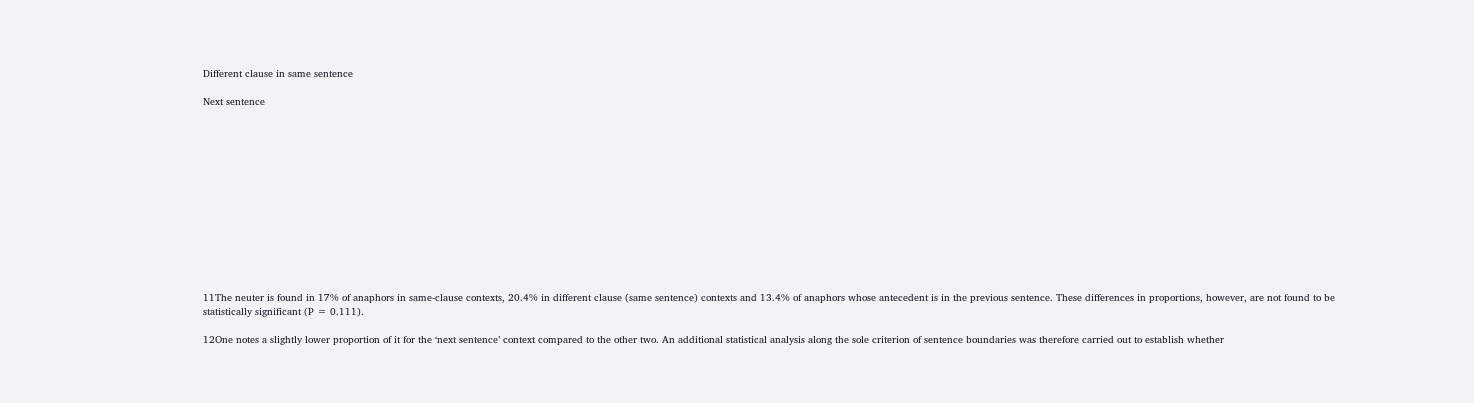Different clause in same sentence

Next sentence













11The neuter is found in 17% of anaphors in same-clause contexts, 20.4% in different clause (same sentence) contexts and 13.4% of anaphors whose antecedent is in the previous sentence. These differences in proportions, however, are not found to be statistically significant (P = 0.111).

12One notes a slightly lower proportion of it for the ‘next sentence’ context compared to the other two. An additional statistical analysis along the sole criterion of sentence boundaries was therefore carried out to establish whether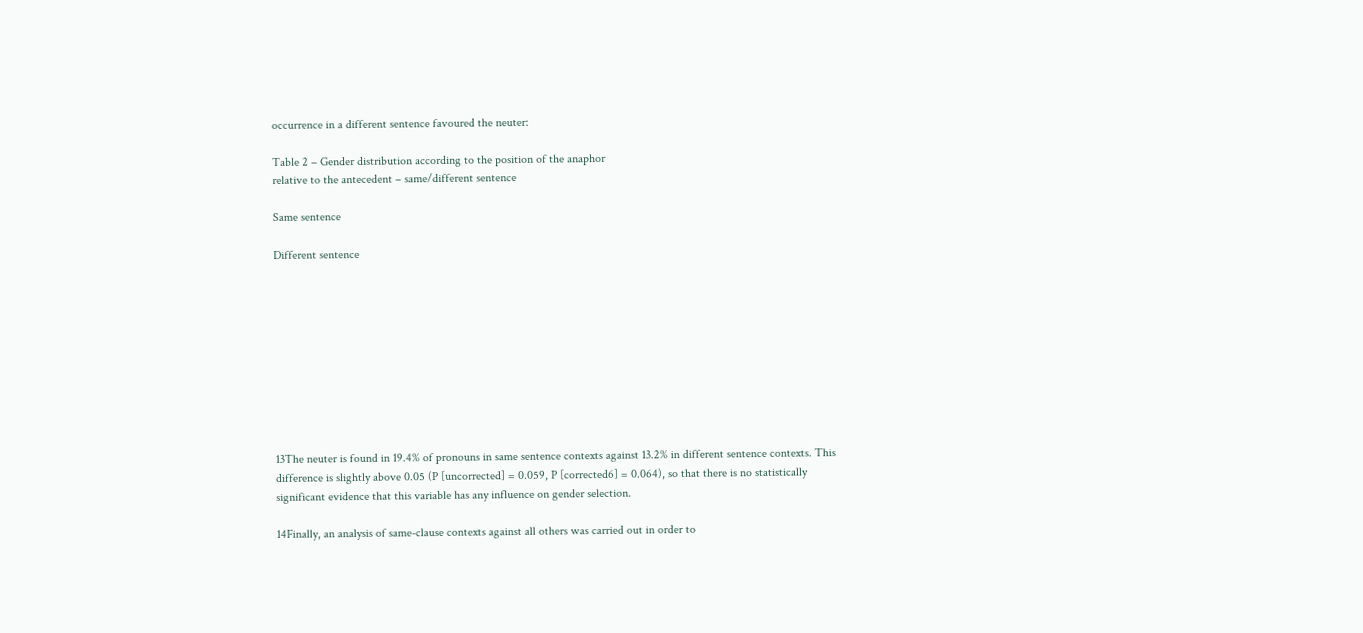occurrence in a different sentence favoured the neuter:

Table 2 – Gender distribution according to the position of the anaphor
relative to the antecedent – same/different sentence

Same sentence

Different sentence










13The neuter is found in 19.4% of pronouns in same sentence contexts against 13.2% in different sentence contexts. This difference is slightly above 0.05 (P [uncorrected] = 0.059, P [corrected6] = 0.064), so that there is no statistically significant evidence that this variable has any influence on gender selection.

14Finally, an analysis of same-clause contexts against all others was carried out in order to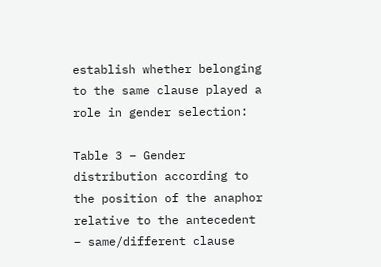establish whether belonging to the same clause played a role in gender selection:

Table 3 – Gender distribution according to the position of the anaphor relative to the antecedent – same/different clause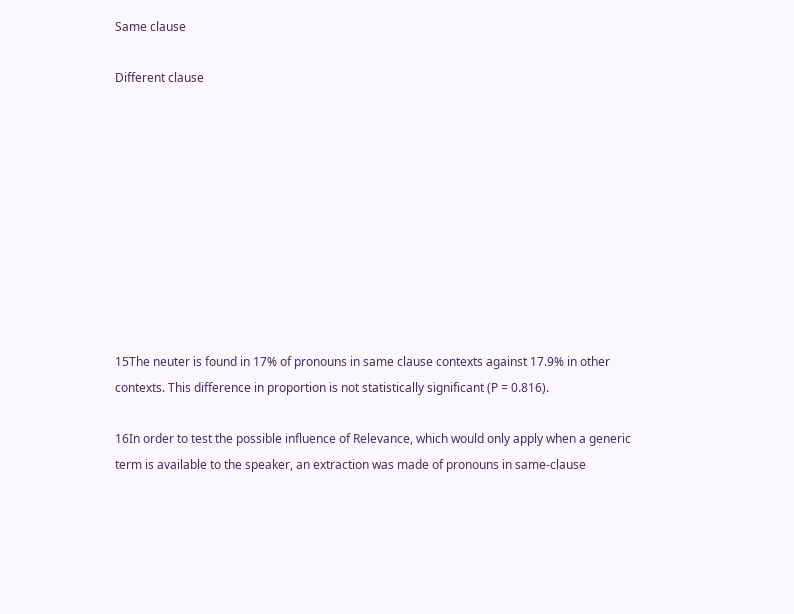Same clause

Different clause










15The neuter is found in 17% of pronouns in same clause contexts against 17.9% in other contexts. This difference in proportion is not statistically significant (P = 0.816).

16In order to test the possible influence of Relevance, which would only apply when a generic term is available to the speaker, an extraction was made of pronouns in same-clause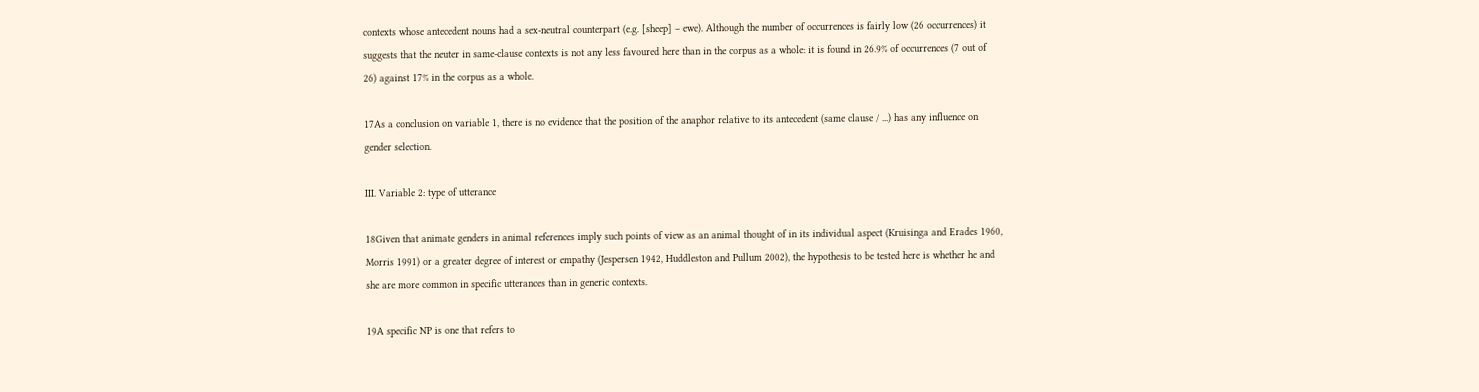contexts whose antecedent nouns had a sex-neutral counterpart (e.g. [sheep] – ewe). Although the number of occurrences is fairly low (26 occurrences) it suggests that the neuter in same-clause contexts is not any less favoured here than in the corpus as a whole: it is found in 26.9% of occurrences (7 out of 26) against 17% in the corpus as a whole.

17As a conclusion on variable 1, there is no evidence that the position of the anaphor relative to its antecedent (same clause / ...) has any influence on gender selection.

III. Variable 2: type of utterance

18Given that animate genders in animal references imply such points of view as an animal thought of in its individual aspect (Kruisinga and Erades 1960, Morris 1991) or a greater degree of interest or empathy (Jespersen 1942, Huddleston and Pullum 2002), the hypothesis to be tested here is whether he and she are more common in specific utterances than in generic contexts.

19A specific NP is one that refers to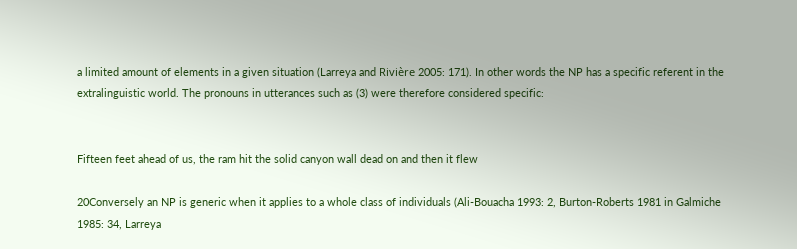a limited amount of elements in a given situation (Larreya and Rivière 2005: 171). In other words the NP has a specific referent in the extralinguistic world. The pronouns in utterances such as (3) were therefore considered specific:


Fifteen feet ahead of us, the ram hit the solid canyon wall dead on and then it flew

20Conversely an NP is generic when it applies to a whole class of individuals (Ali-Bouacha 1993: 2, Burton-Roberts 1981 in Galmiche 1985: 34, Larreya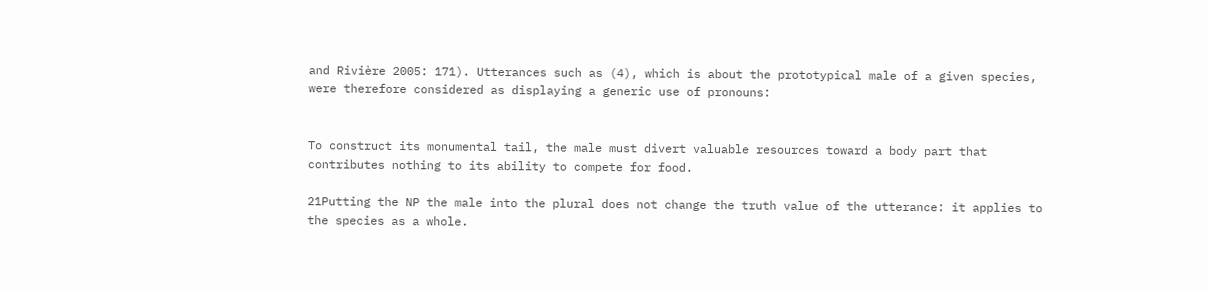and Rivière 2005: 171). Utterances such as (4), which is about the prototypical male of a given species, were therefore considered as displaying a generic use of pronouns:


To construct its monumental tail, the male must divert valuable resources toward a body part that contributes nothing to its ability to compete for food.

21Putting the NP the male into the plural does not change the truth value of the utterance: it applies to the species as a whole.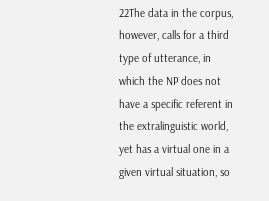22The data in the corpus, however, calls for a third type of utterance, in which the NP does not have a specific referent in the extralinguistic world, yet has a virtual one in a given virtual situation, so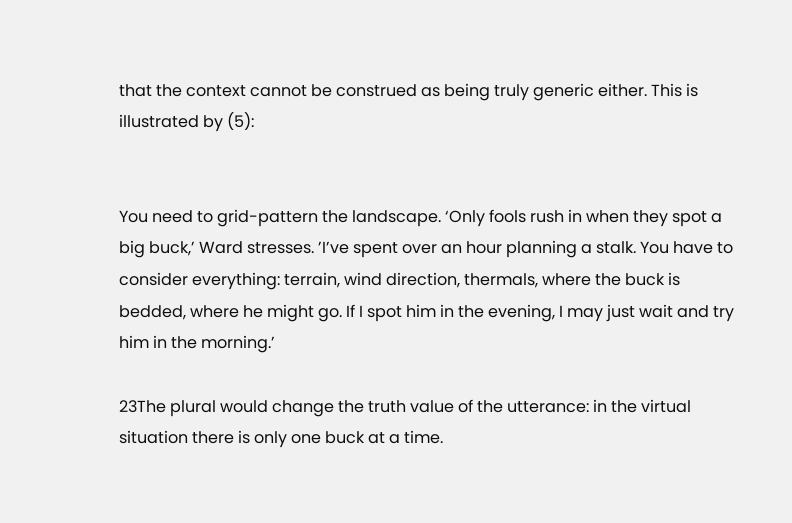that the context cannot be construed as being truly generic either. This is illustrated by (5):


You need to grid-pattern the landscape. ‘Only fools rush in when they spot a big buck,’ Ward stresses. ’I’ve spent over an hour planning a stalk. You have to consider everything: terrain, wind direction, thermals, where the buck is bedded, where he might go. If I spot him in the evening, I may just wait and try him in the morning.’

23The plural would change the truth value of the utterance: in the virtual situation there is only one buck at a time.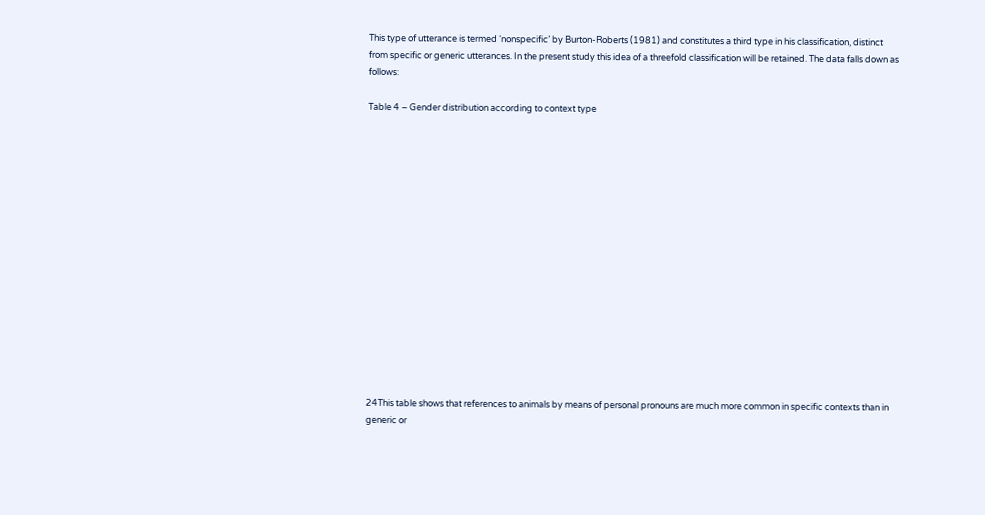This type of utterance is termed ‘nonspecific’ by Burton-Roberts (1981) and constitutes a third type in his classification, distinct from specific or generic utterances. In the present study this idea of a threefold classification will be retained. The data falls down as follows:

Table 4 – Gender distribution according to context type
















24This table shows that references to animals by means of personal pronouns are much more common in specific contexts than in generic or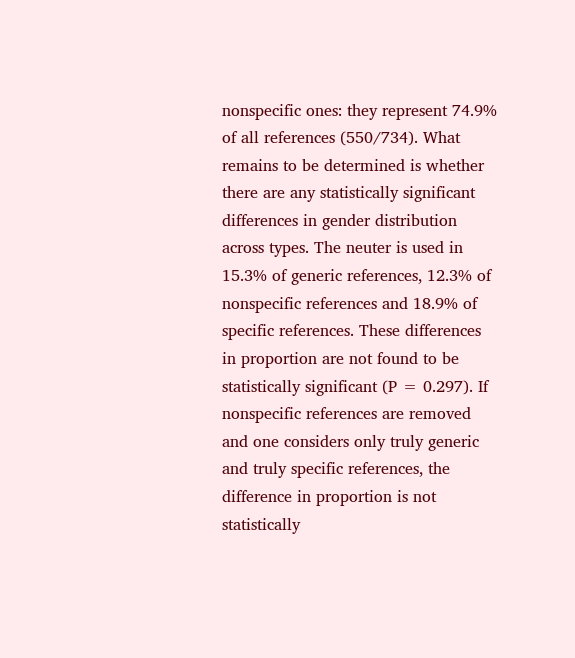nonspecific ones: they represent 74.9% of all references (550/734). What remains to be determined is whether there are any statistically significant differences in gender distribution across types. The neuter is used in 15.3% of generic references, 12.3% of nonspecific references and 18.9% of specific references. These differences in proportion are not found to be statistically significant (P = 0.297). If nonspecific references are removed and one considers only truly generic and truly specific references, the difference in proportion is not statistically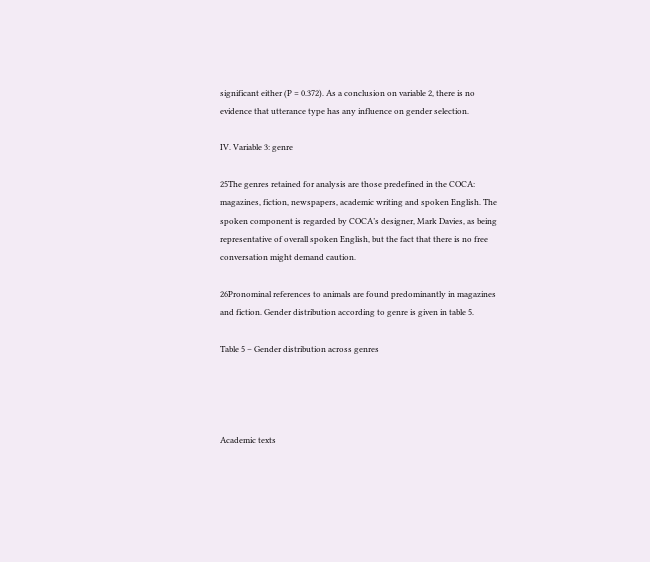significant either (P = 0.372). As a conclusion on variable 2, there is no evidence that utterance type has any influence on gender selection.

IV. Variable 3: genre

25The genres retained for analysis are those predefined in the COCA: magazines, fiction, newspapers, academic writing and spoken English. The spoken component is regarded by COCA’s designer, Mark Davies, as being representative of overall spoken English, but the fact that there is no free conversation might demand caution.

26Pronominal references to animals are found predominantly in magazines and fiction. Gender distribution according to genre is given in table 5.

Table 5 – Gender distribution across genres




Academic texts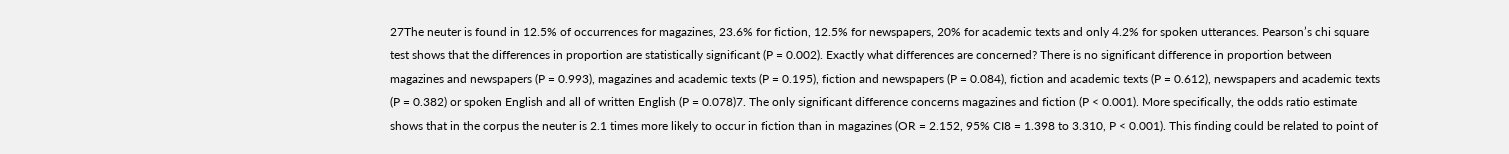27The neuter is found in 12.5% of occurrences for magazines, 23.6% for fiction, 12.5% for newspapers, 20% for academic texts and only 4.2% for spoken utterances. Pearson’s chi square test shows that the differences in proportion are statistically significant (P = 0.002). Exactly what differences are concerned? There is no significant difference in proportion between magazines and newspapers (P = 0.993), magazines and academic texts (P = 0.195), fiction and newspapers (P = 0.084), fiction and academic texts (P = 0.612), newspapers and academic texts (P = 0.382) or spoken English and all of written English (P = 0.078)7. The only significant difference concerns magazines and fiction (P < 0.001). More specifically, the odds ratio estimate shows that in the corpus the neuter is 2.1 times more likely to occur in fiction than in magazines (OR = 2.152, 95% CI8 = 1.398 to 3.310, P < 0.001). This finding could be related to point of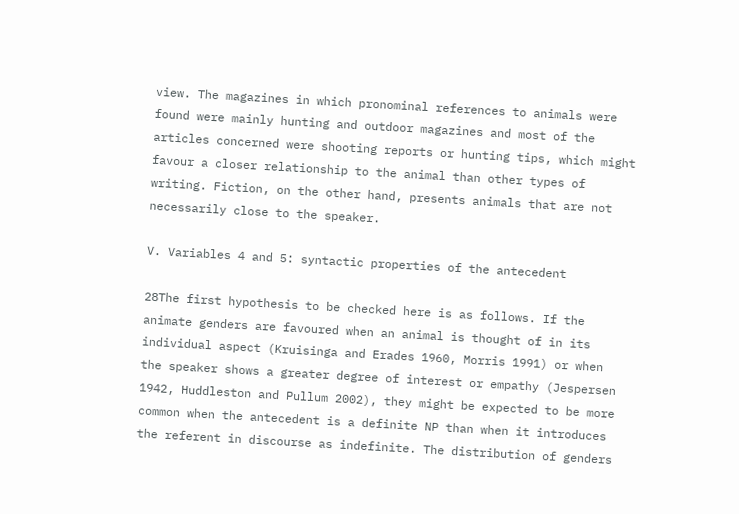view. The magazines in which pronominal references to animals were found were mainly hunting and outdoor magazines and most of the articles concerned were shooting reports or hunting tips, which might favour a closer relationship to the animal than other types of writing. Fiction, on the other hand, presents animals that are not necessarily close to the speaker.

V. Variables 4 and 5: syntactic properties of the antecedent

28The first hypothesis to be checked here is as follows. If the animate genders are favoured when an animal is thought of in its individual aspect (Kruisinga and Erades 1960, Morris 1991) or when the speaker shows a greater degree of interest or empathy (Jespersen 1942, Huddleston and Pullum 2002), they might be expected to be more common when the antecedent is a definite NP than when it introduces the referent in discourse as indefinite. The distribution of genders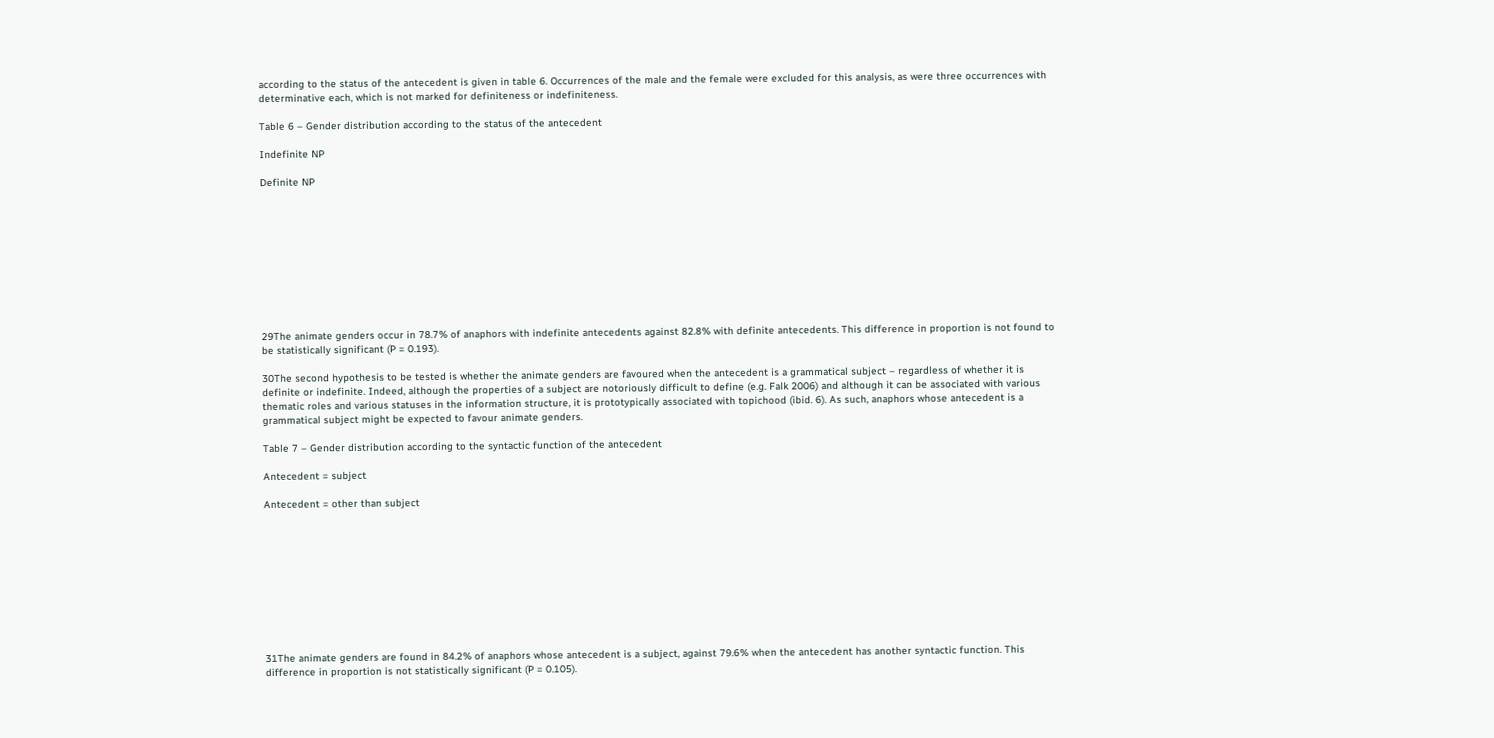according to the status of the antecedent is given in table 6. Occurrences of the male and the female were excluded for this analysis, as were three occurrences with determinative each, which is not marked for definiteness or indefiniteness.

Table 6 – Gender distribution according to the status of the antecedent

Indefinite NP

Definite NP










29The animate genders occur in 78.7% of anaphors with indefinite antecedents against 82.8% with definite antecedents. This difference in proportion is not found to be statistically significant (P = 0.193).

30The second hypothesis to be tested is whether the animate genders are favoured when the antecedent is a grammatical subject – regardless of whether it is definite or indefinite. Indeed, although the properties of a subject are notoriously difficult to define (e.g. Falk 2006) and although it can be associated with various thematic roles and various statuses in the information structure, it is prototypically associated with topichood (ibid. 6). As such, anaphors whose antecedent is a grammatical subject might be expected to favour animate genders.

Table 7 – Gender distribution according to the syntactic function of the antecedent

Antecedent = subject

Antecedent = other than subject










31The animate genders are found in 84.2% of anaphors whose antecedent is a subject, against 79.6% when the antecedent has another syntactic function. This difference in proportion is not statistically significant (P = 0.105).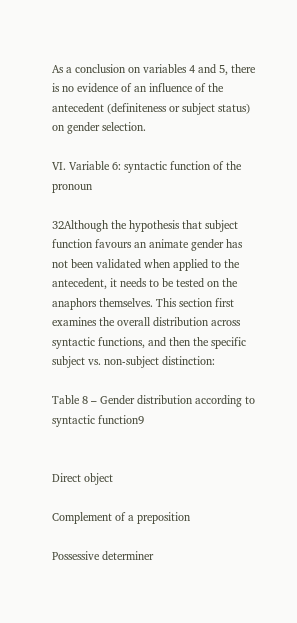As a conclusion on variables 4 and 5, there is no evidence of an influence of the antecedent (definiteness or subject status) on gender selection.

VI. Variable 6: syntactic function of the pronoun

32Although the hypothesis that subject function favours an animate gender has not been validated when applied to the antecedent, it needs to be tested on the anaphors themselves. This section first examines the overall distribution across syntactic functions, and then the specific subject vs. non-subject distinction:

Table 8 – Gender distribution according to syntactic function9


Direct object

Complement of a preposition

Possessive determiner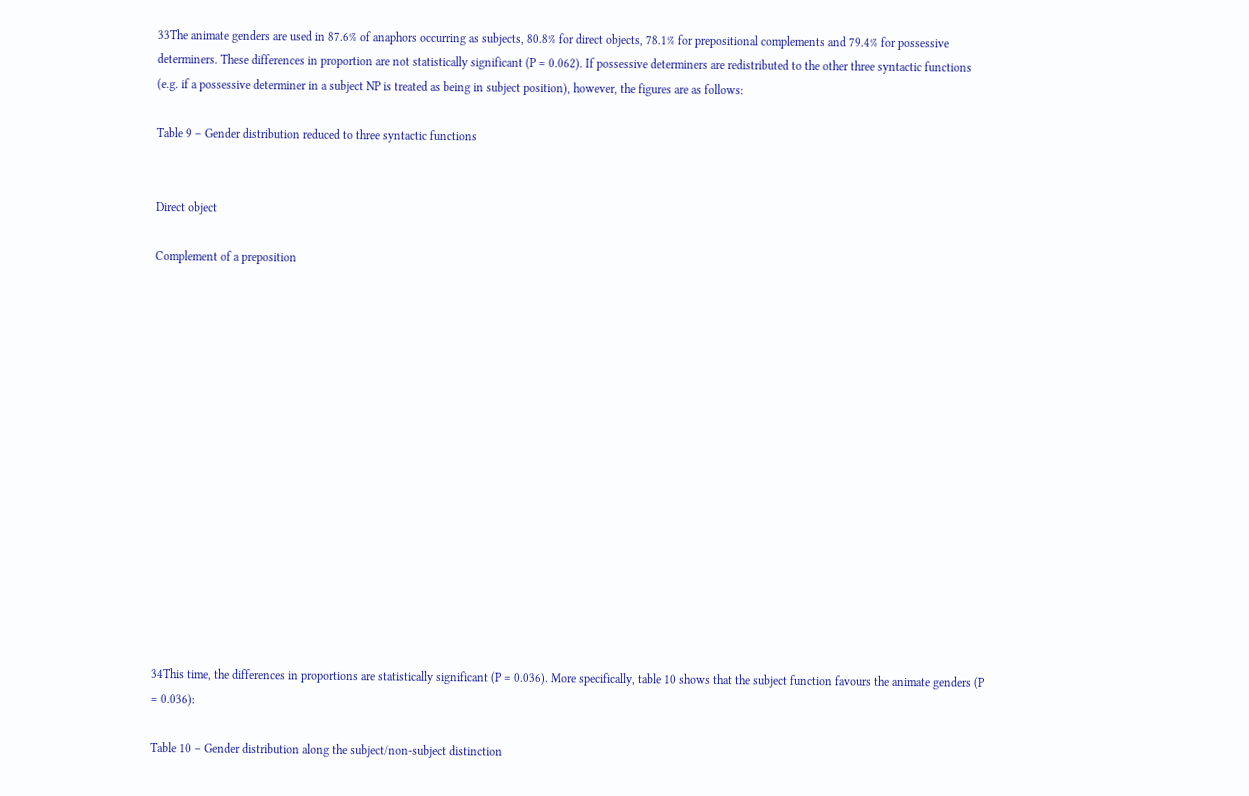33The animate genders are used in 87.6% of anaphors occurring as subjects, 80.8% for direct objects, 78.1% for prepositional complements and 79.4% for possessive determiners. These differences in proportion are not statistically significant (P = 0.062). If possessive determiners are redistributed to the other three syntactic functions (e.g. if a possessive determiner in a subject NP is treated as being in subject position), however, the figures are as follows:

Table 9 – Gender distribution reduced to three syntactic functions


Direct object

Complement of a preposition
















34This time, the differences in proportions are statistically significant (P = 0.036). More specifically, table 10 shows that the subject function favours the animate genders (P = 0.036):

Table 10 – Gender distribution along the subject/non-subject distinction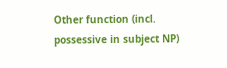Other function (incl. possessive in subject NP)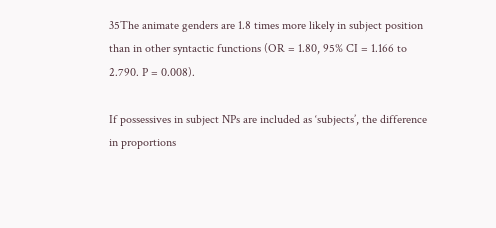35The animate genders are 1.8 times more likely in subject position than in other syntactic functions (OR = 1.80, 95% CI = 1.166 to 2.790. P = 0.008).

If possessives in subject NPs are included as ‘subjects’, the difference in proportions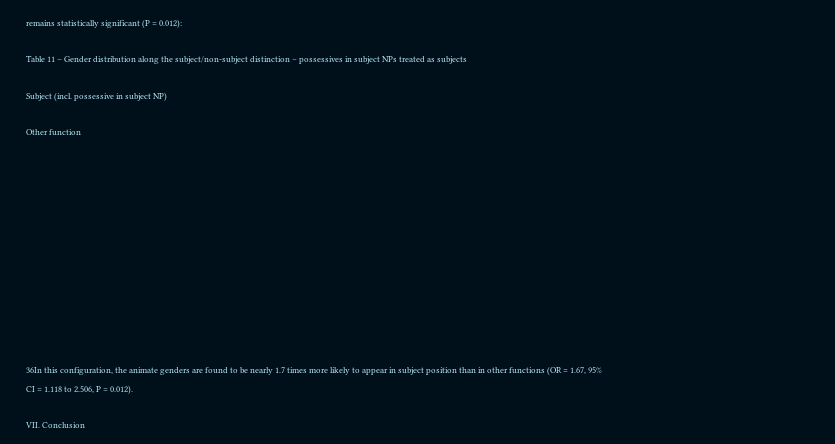remains statistically significant (P = 0.012):

Table 11 – Gender distribution along the subject/non-subject distinction – possessives in subject NPs treated as subjects

Subject (incl. possessive in subject NP)

Other function












36In this configuration, the animate genders are found to be nearly 1.7 times more likely to appear in subject position than in other functions (OR = 1.67, 95% CI = 1.118 to 2.506, P = 0.012).

VII. Conclusion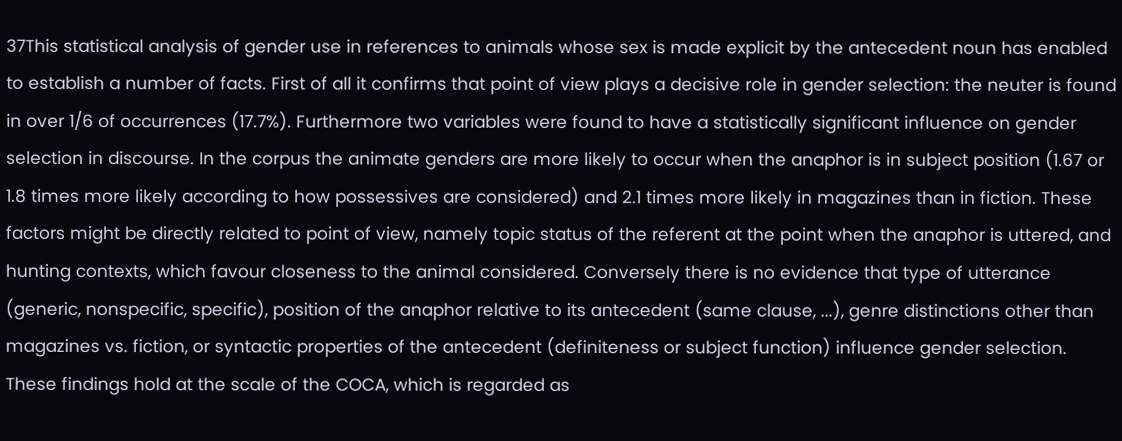37This statistical analysis of gender use in references to animals whose sex is made explicit by the antecedent noun has enabled to establish a number of facts. First of all it confirms that point of view plays a decisive role in gender selection: the neuter is found in over 1/6 of occurrences (17.7%). Furthermore two variables were found to have a statistically significant influence on gender selection in discourse. In the corpus the animate genders are more likely to occur when the anaphor is in subject position (1.67 or 1.8 times more likely according to how possessives are considered) and 2.1 times more likely in magazines than in fiction. These factors might be directly related to point of view, namely topic status of the referent at the point when the anaphor is uttered, and hunting contexts, which favour closeness to the animal considered. Conversely there is no evidence that type of utterance (generic, nonspecific, specific), position of the anaphor relative to its antecedent (same clause, ...), genre distinctions other than magazines vs. fiction, or syntactic properties of the antecedent (definiteness or subject function) influence gender selection. These findings hold at the scale of the COCA, which is regarded as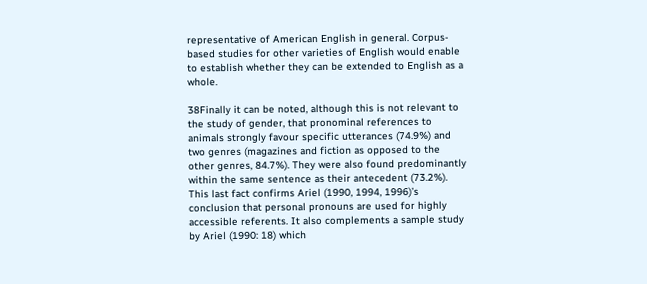representative of American English in general. Corpus-based studies for other varieties of English would enable to establish whether they can be extended to English as a whole.

38Finally it can be noted, although this is not relevant to the study of gender, that pronominal references to animals strongly favour specific utterances (74.9%) and two genres (magazines and fiction as opposed to the other genres, 84.7%). They were also found predominantly within the same sentence as their antecedent (73.2%). This last fact confirms Ariel (1990, 1994, 1996)’s conclusion that personal pronouns are used for highly accessible referents. It also complements a sample study by Ariel (1990: 18) which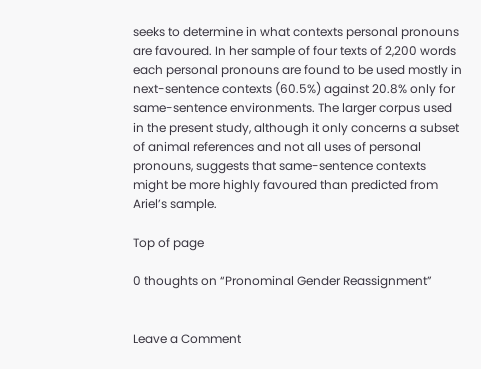seeks to determine in what contexts personal pronouns are favoured. In her sample of four texts of 2,200 words each personal pronouns are found to be used mostly in next-sentence contexts (60.5%) against 20.8% only for same-sentence environments. The larger corpus used in the present study, although it only concerns a subset of animal references and not all uses of personal pronouns, suggests that same-sentence contexts might be more highly favoured than predicted from Ariel’s sample.

Top of page

0 thoughts on “Pronominal Gender Reassignment”


Leave a Comment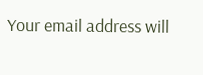Your email address will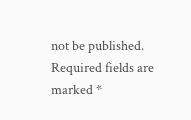not be published. Required fields are marked *